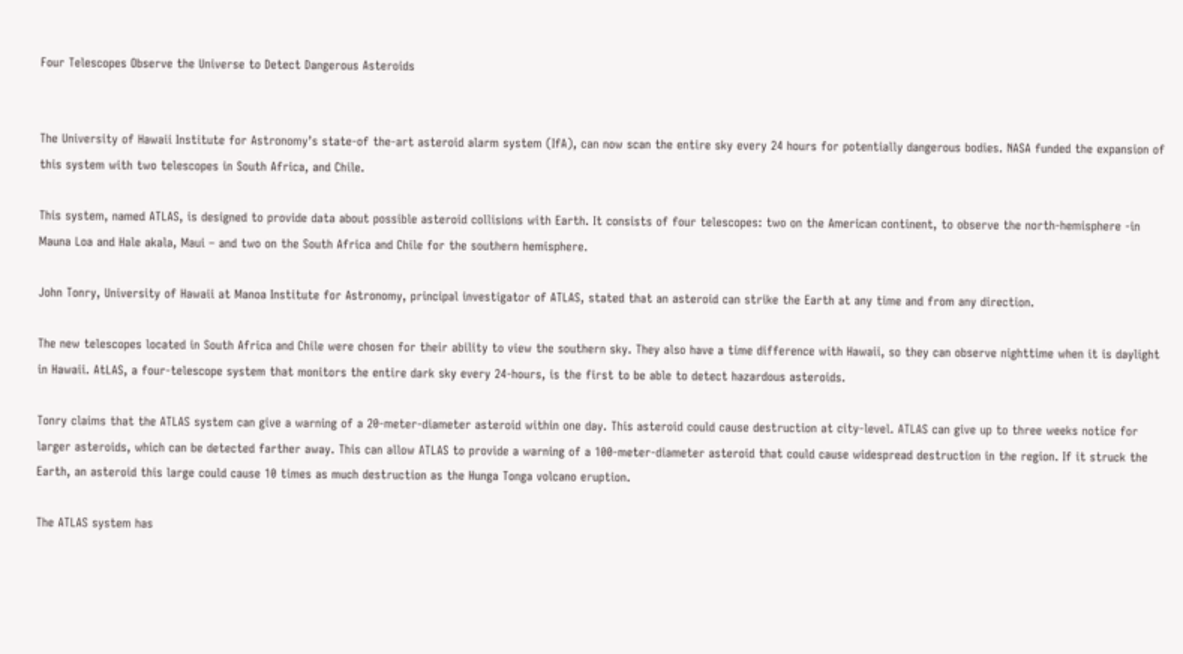Four Telescopes Observe the Universe to Detect Dangerous Asteroids


The University of Hawaii Institute for Astronomy’s state-of the-art asteroid alarm system (IfA), can now scan the entire sky every 24 hours for potentially dangerous bodies. NASA funded the expansion of this system with two telescopes in South Africa, and Chile.

This system, named ATLAS, is designed to provide data about possible asteroid collisions with Earth. It consists of four telescopes: two on the American continent, to observe the north-hemisphere -in Mauna Loa and Hale akala, Maui – and two on the South Africa and Chile for the southern hemisphere.

John Tonry, University of Hawaii at Manoa Institute for Astronomy, principal investigator of ATLAS, stated that an asteroid can strike the Earth at any time and from any direction.

The new telescopes located in South Africa and Chile were chosen for their ability to view the southern sky. They also have a time difference with Hawaii, so they can observe nighttime when it is daylight in Hawaii. AtLAS, a four-telescope system that monitors the entire dark sky every 24-hours, is the first to be able to detect hazardous asteroids.

Tonry claims that the ATLAS system can give a warning of a 20-meter-diameter asteroid within one day. This asteroid could cause destruction at city-level. ATLAS can give up to three weeks notice for larger asteroids, which can be detected farther away. This can allow ATLAS to provide a warning of a 100-meter-diameter asteroid that could cause widespread destruction in the region. If it struck the Earth, an asteroid this large could cause 10 times as much destruction as the Hunga Tonga volcano eruption.

The ATLAS system has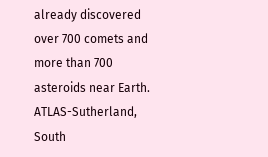already discovered over 700 comets and more than 700 asteroids near Earth. ATLAS-Sutherland, South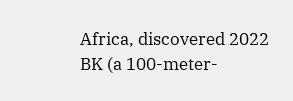Africa, discovered 2022 BK (a 100-meter-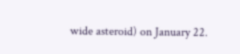wide asteroid) on January 22.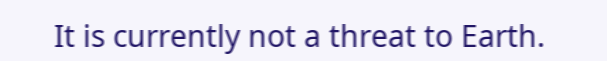It is currently not a threat to Earth.